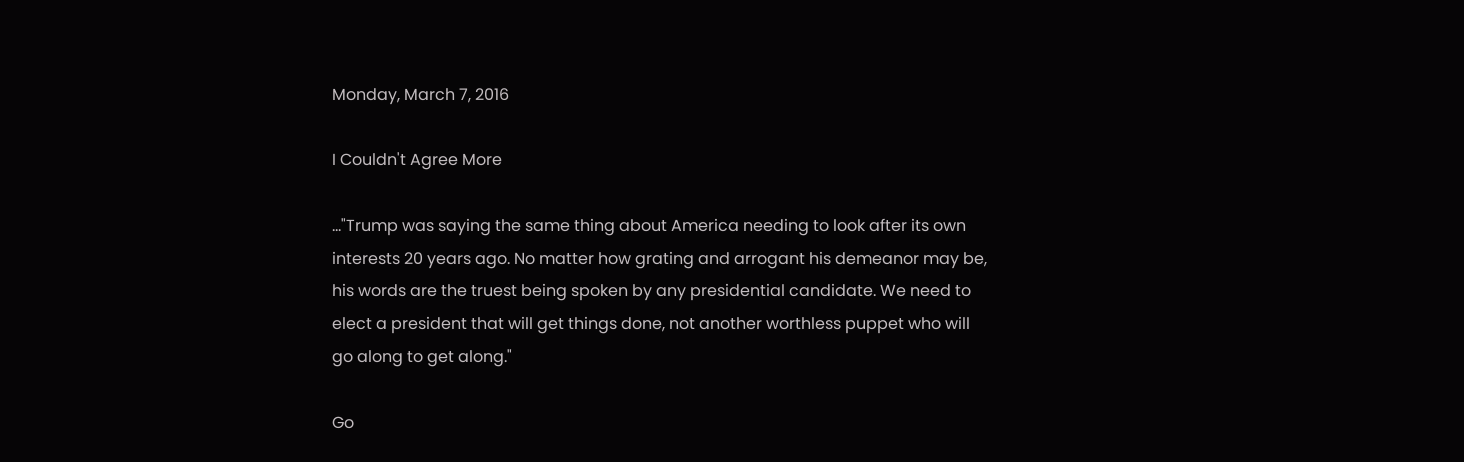Monday, March 7, 2016

I Couldn't Agree More

..."Trump was saying the same thing about America needing to look after its own interests 20 years ago. No matter how grating and arrogant his demeanor may be, his words are the truest being spoken by any presidential candidate. We need to elect a president that will get things done, not another worthless puppet who will go along to get along."

Go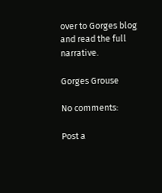over to Gorges blog and read the full narrative.

Gorges Grouse

No comments:

Post a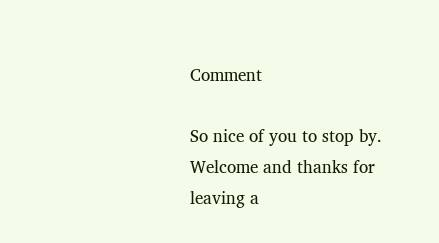Comment

So nice of you to stop by. Welcome and thanks for leaving a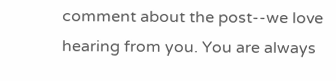comment about the post--we love hearing from you. You are always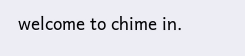welcome to chime in.